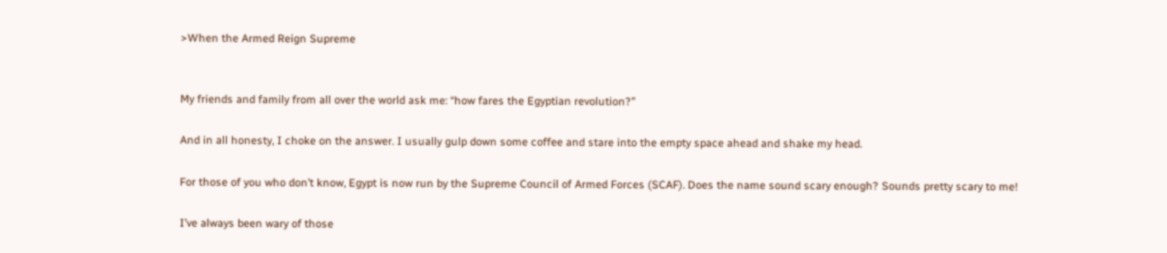>When the Armed Reign Supreme


My friends and family from all over the world ask me: “how fares the Egyptian revolution?”

And in all honesty, I choke on the answer. I usually gulp down some coffee and stare into the empty space ahead and shake my head.

For those of you who don’t know, Egypt is now run by the Supreme Council of Armed Forces (SCAF). Does the name sound scary enough? Sounds pretty scary to me!

I’ve always been wary of those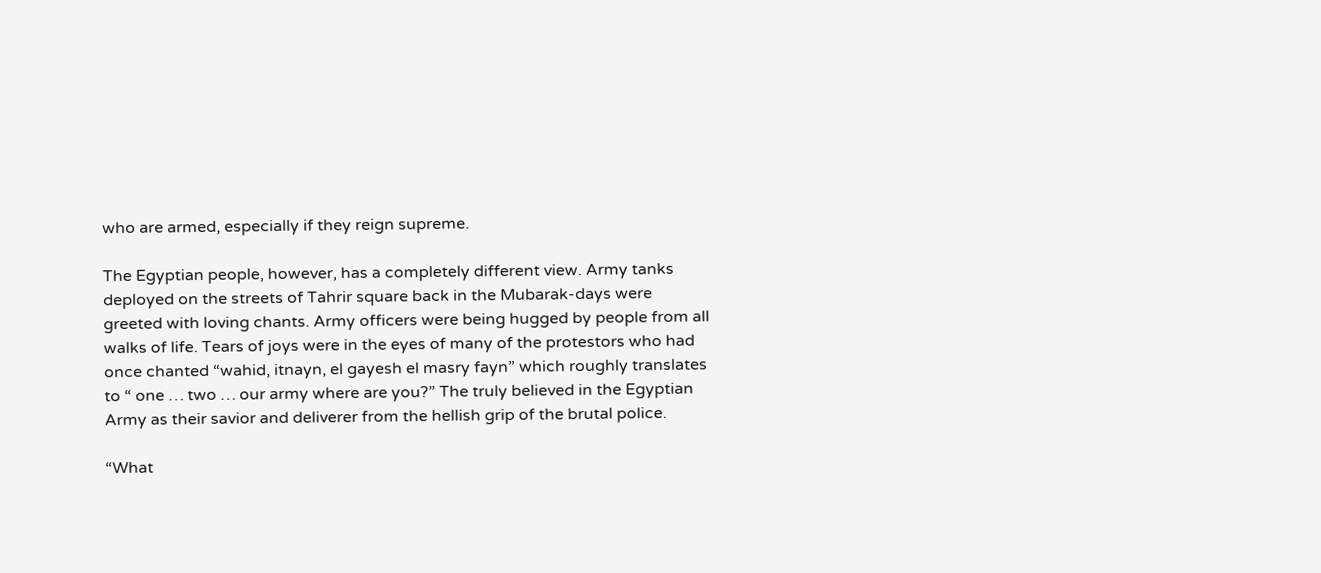who are armed, especially if they reign supreme.

The Egyptian people, however, has a completely different view. Army tanks deployed on the streets of Tahrir square back in the Mubarak-days were greeted with loving chants. Army officers were being hugged by people from all walks of life. Tears of joys were in the eyes of many of the protestors who had once chanted “wahid, itnayn, el gayesh el masry fayn” which roughly translates to “ one … two … our army where are you?” The truly believed in the Egyptian Army as their savior and deliverer from the hellish grip of the brutal police.

“What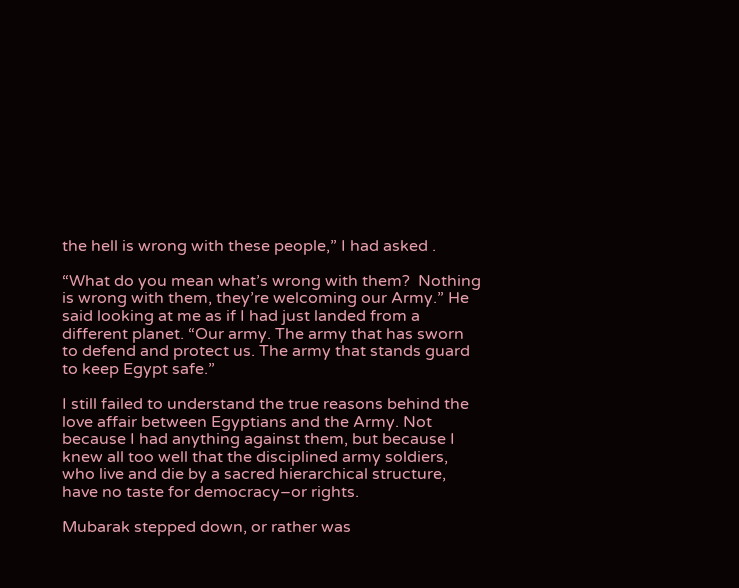the hell is wrong with these people,” I had asked .

“What do you mean what’s wrong with them?  Nothing is wrong with them, they’re welcoming our Army.” He said looking at me as if I had just landed from a different planet. “Our army. The army that has sworn to defend and protect us. The army that stands guard to keep Egypt safe.”

I still failed to understand the true reasons behind the love affair between Egyptians and the Army. Not because I had anything against them, but because I knew all too well that the disciplined army soldiers, who live and die by a sacred hierarchical structure, have no taste for democracy–or rights.

Mubarak stepped down, or rather was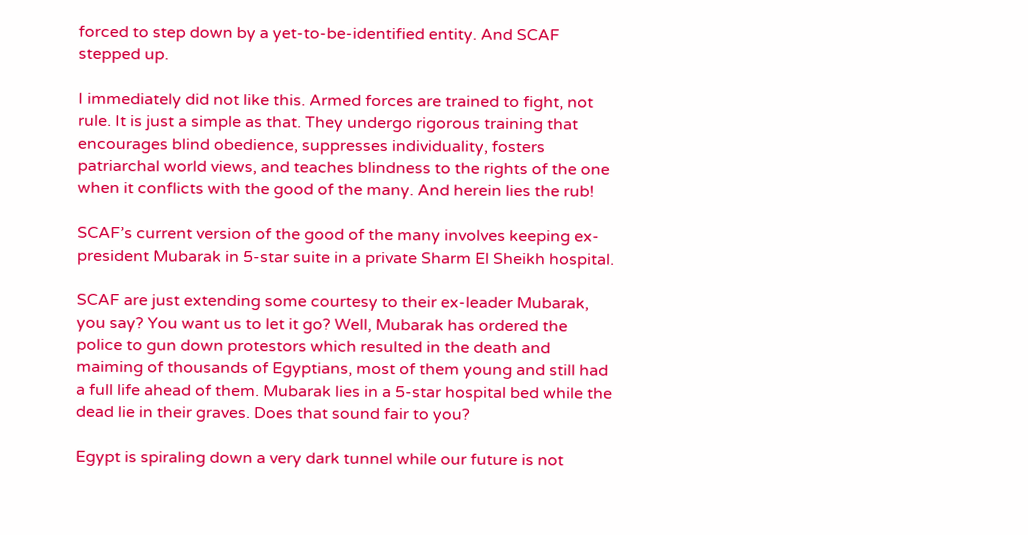forced to step down by a yet-to-be-identified entity. And SCAF stepped up.

I immediately did not like this. Armed forces are trained to fight, not rule. It is just a simple as that. They undergo rigorous training that encourages blind obedience, suppresses individuality, fosters patriarchal world views, and teaches blindness to the rights of the one when it conflicts with the good of the many. And herein lies the rub!

SCAF’s current version of the good of the many involves keeping ex-president Mubarak in 5-star suite in a private Sharm El Sheikh hospital.

SCAF are just extending some courtesy to their ex-leader Mubarak, you say? You want us to let it go? Well, Mubarak has ordered the police to gun down protestors which resulted in the death and maiming of thousands of Egyptians, most of them young and still had a full life ahead of them. Mubarak lies in a 5-star hospital bed while the dead lie in their graves. Does that sound fair to you?

Egypt is spiraling down a very dark tunnel while our future is not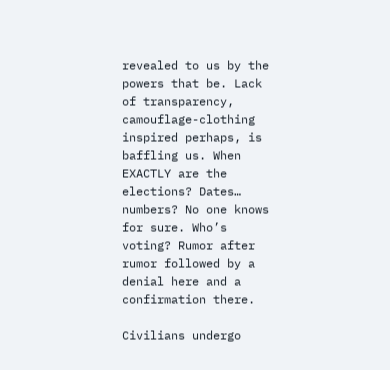revealed to us by the powers that be. Lack of transparency, camouflage-clothing inspired perhaps, is baffling us. When EXACTLY are the elections? Dates… numbers? No one knows for sure. Who’s voting? Rumor after rumor followed by a denial here and a confirmation there.

Civilians undergo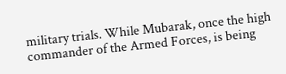military trials. While Mubarak, once the high commander of the Armed Forces, is being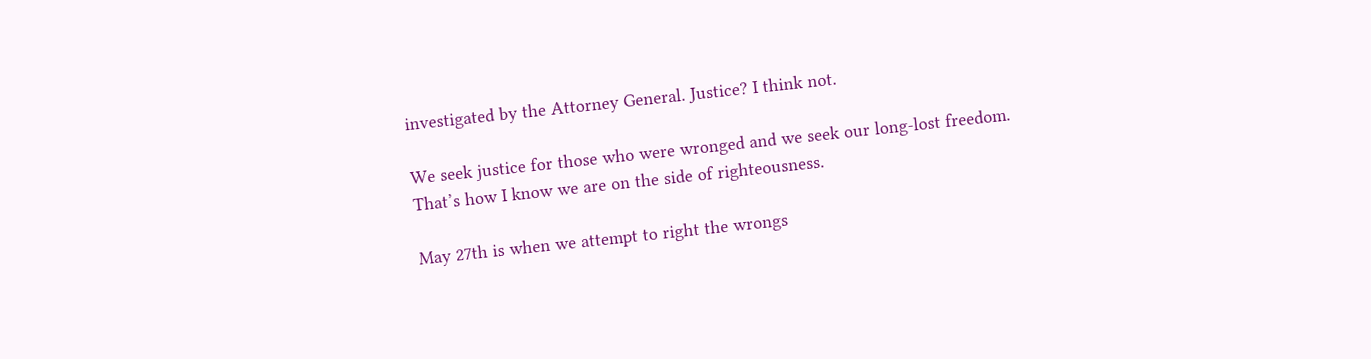investigated by the Attorney General. Justice? I think not.

We seek justice for those who were wronged and we seek our long-lost freedom. That’s how I know we are on the side of righteousness.

May 27th is when we attempt to right the wrongs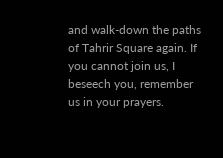and walk-down the paths of Tahrir Square again. If you cannot join us, I beseech you, remember us in your prayers.